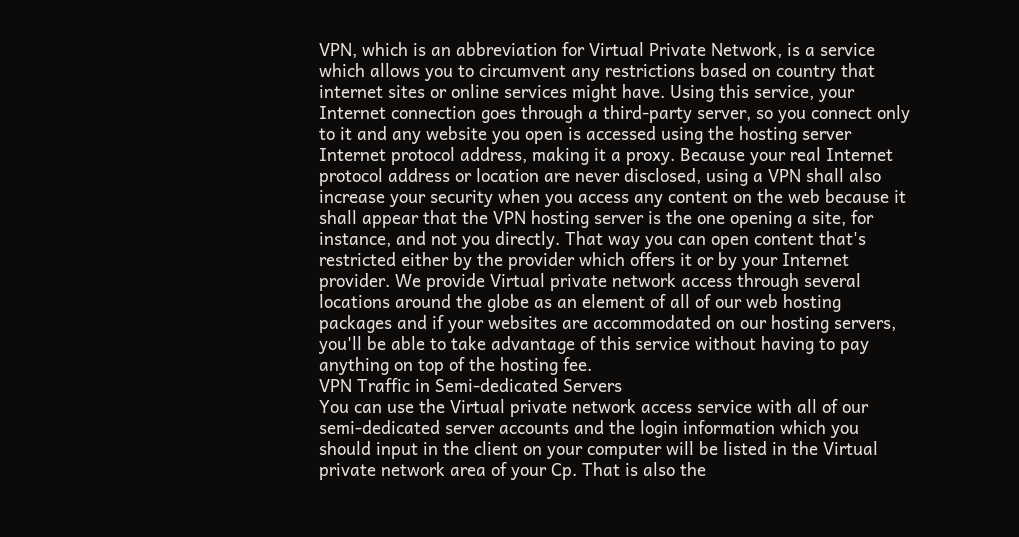VPN, which is an abbreviation for Virtual Private Network, is a service which allows you to circumvent any restrictions based on country that internet sites or online services might have. Using this service, your Internet connection goes through a third-party server, so you connect only to it and any website you open is accessed using the hosting server Internet protocol address, making it a proxy. Because your real Internet protocol address or location are never disclosed, using a VPN shall also increase your security when you access any content on the web because it shall appear that the VPN hosting server is the one opening a site, for instance, and not you directly. That way you can open content that's restricted either by the provider which offers it or by your Internet provider. We provide Virtual private network access through several locations around the globe as an element of all of our web hosting packages and if your websites are accommodated on our hosting servers, you'll be able to take advantage of this service without having to pay anything on top of the hosting fee.
VPN Traffic in Semi-dedicated Servers
You can use the Virtual private network access service with all of our semi-dedicated server accounts and the login information which you should input in the client on your computer will be listed in the Virtual private network area of your Cp. That is also the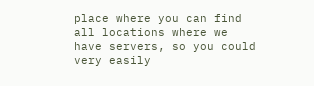place where you can find all locations where we have servers, so you could very easily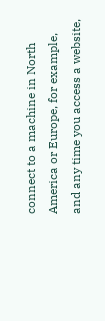connect to a machine in North America or Europe, for example, and any time you access a website,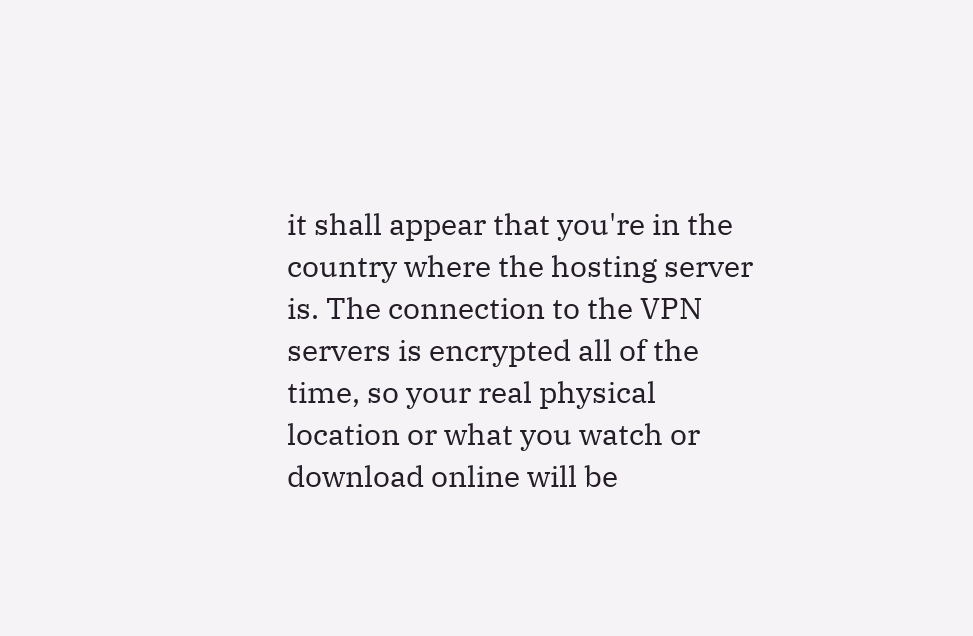it shall appear that you're in the country where the hosting server is. The connection to the VPN servers is encrypted all of the time, so your real physical location or what you watch or download online will be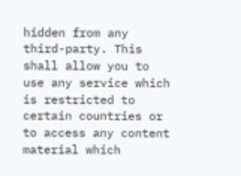hidden from any third-party. This shall allow you to use any service which is restricted to certain countries or to access any content material which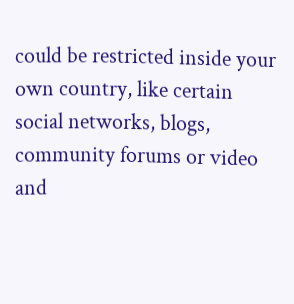could be restricted inside your own country, like certain social networks, blogs, community forums or video and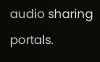audio sharing portals.